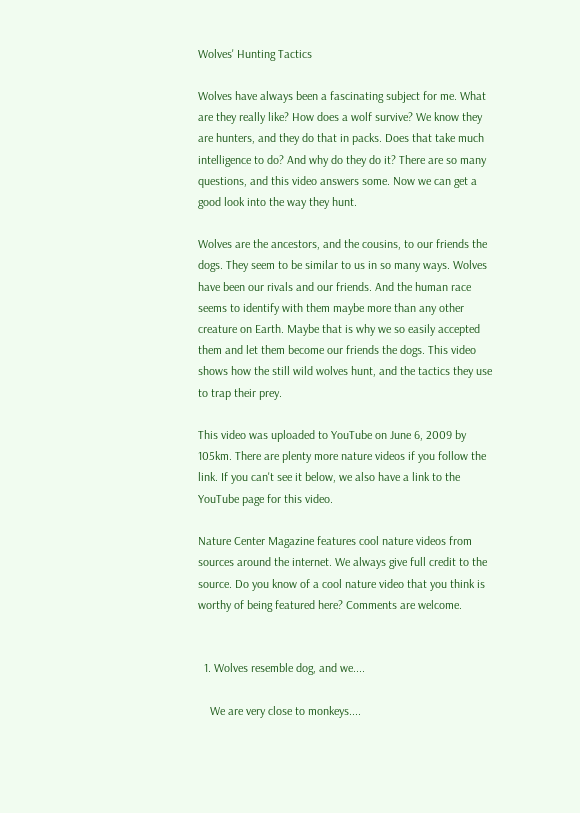Wolves' Hunting Tactics

Wolves have always been a fascinating subject for me. What are they really like? How does a wolf survive? We know they are hunters, and they do that in packs. Does that take much intelligence to do? And why do they do it? There are so many questions, and this video answers some. Now we can get a good look into the way they hunt.

Wolves are the ancestors, and the cousins, to our friends the dogs. They seem to be similar to us in so many ways. Wolves have been our rivals and our friends. And the human race seems to identify with them maybe more than any other creature on Earth. Maybe that is why we so easily accepted them and let them become our friends the dogs. This video shows how the still wild wolves hunt, and the tactics they use to trap their prey.

This video was uploaded to YouTube on June 6, 2009 by 105km. There are plenty more nature videos if you follow the link. If you can't see it below, we also have a link to the YouTube page for this video.

Nature Center Magazine features cool nature videos from sources around the internet. We always give full credit to the source. Do you know of a cool nature video that you think is worthy of being featured here? Comments are welcome.


  1. Wolves resemble dog, and we....

    We are very close to monkeys....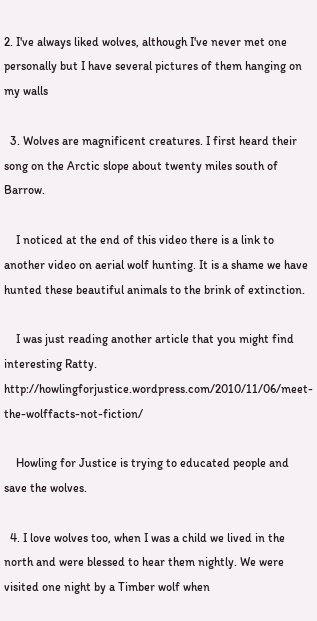2. I've always liked wolves, although I've never met one personally but I have several pictures of them hanging on my walls

  3. Wolves are magnificent creatures. I first heard their song on the Arctic slope about twenty miles south of Barrow.

    I noticed at the end of this video there is a link to another video on aerial wolf hunting. It is a shame we have hunted these beautiful animals to the brink of extinction.

    I was just reading another article that you might find interesting Ratty. http://howlingforjustice.wordpress.com/2010/11/06/meet-the-wolffacts-not-fiction/

    Howling for Justice is trying to educated people and save the wolves.

  4. I love wolves too, when I was a child we lived in the north and were blessed to hear them nightly. We were visited one night by a Timber wolf when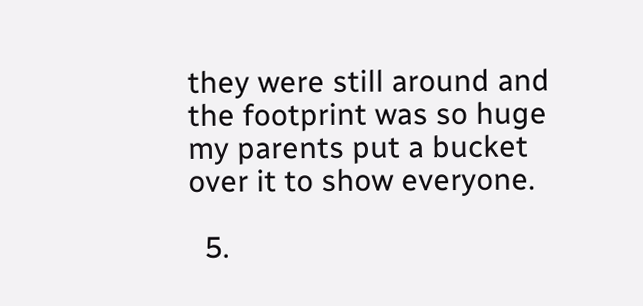they were still around and the footprint was so huge my parents put a bucket over it to show everyone.

  5.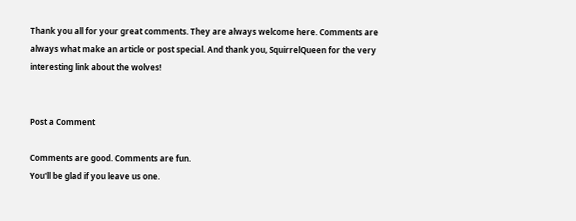Thank you all for your great comments. They are always welcome here. Comments are always what make an article or post special. And thank you, SquirrelQueen for the very interesting link about the wolves!


Post a Comment

Comments are good. Comments are fun.
You'll be glad if you leave us one.